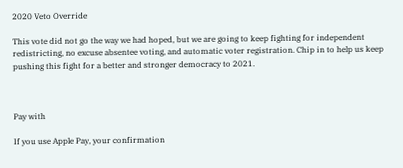2020 Veto Override

This vote did not go the way we had hoped, but we are going to keep fighting for independent redistricting, no excuse absentee voting, and automatic voter registration. Chip in to help us keep pushing this fight for a better and stronger democracy to 2021.



Pay with

If you use Apple Pay, your confirmation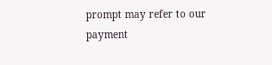prompt may refer to our payment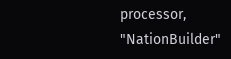processor, "NationBuilder"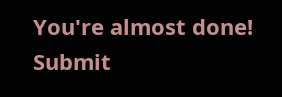You're almost done! Submit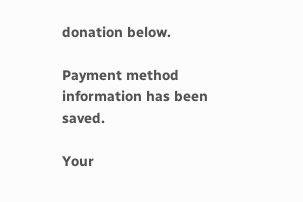donation below.

Payment method information has been saved.

Your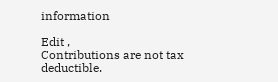information

Edit ,
Contributions are not tax deductible.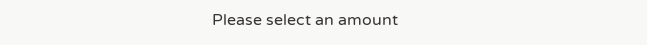Please select an amount